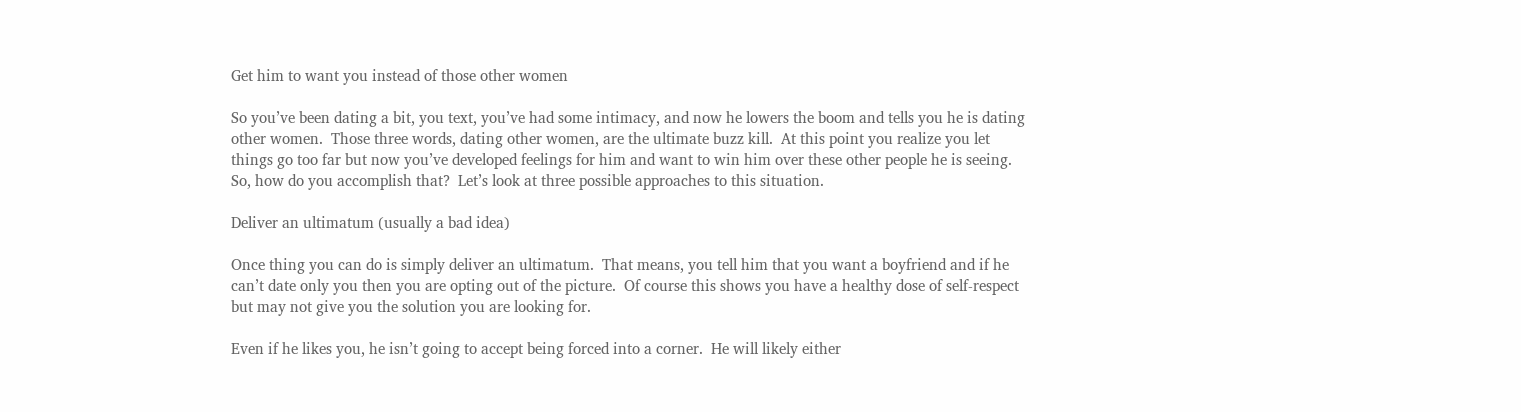Get him to want you instead of those other women

So you’ve been dating a bit, you text, you’ve had some intimacy, and now he lowers the boom and tells you he is dating other women.  Those three words, dating other women, are the ultimate buzz kill.  At this point you realize you let things go too far but now you’ve developed feelings for him and want to win him over these other people he is seeing.  So, how do you accomplish that?  Let’s look at three possible approaches to this situation.

Deliver an ultimatum (usually a bad idea)

Once thing you can do is simply deliver an ultimatum.  That means, you tell him that you want a boyfriend and if he can’t date only you then you are opting out of the picture.  Of course this shows you have a healthy dose of self-respect but may not give you the solution you are looking for.

Even if he likes you, he isn’t going to accept being forced into a corner.  He will likely either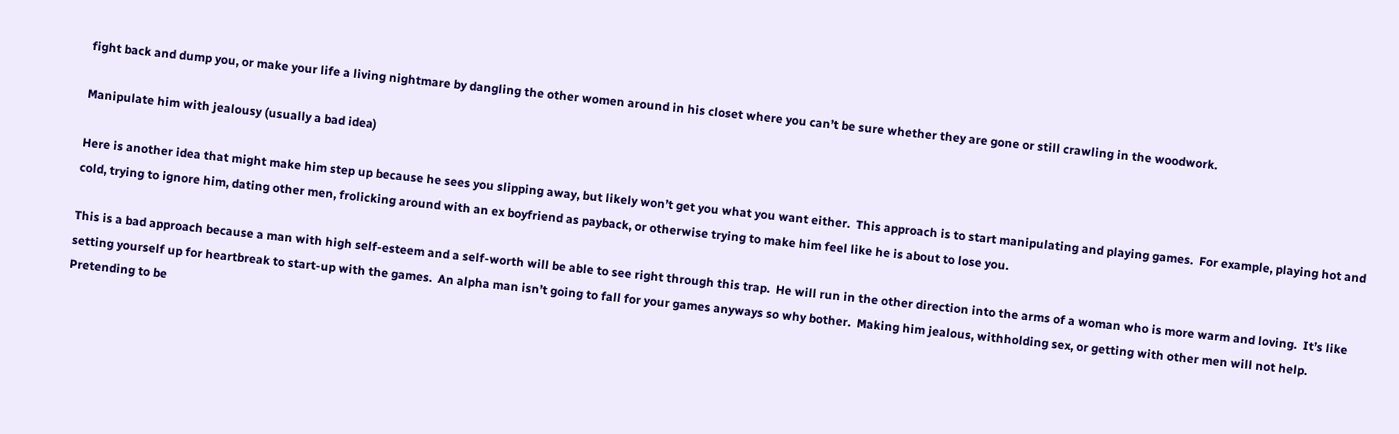fight back and dump you, or make your life a living nightmare by dangling the other women around in his closet where you can’t be sure whether they are gone or still crawling in the woodwork.

Manipulate him with jealousy (usually a bad idea)

Here is another idea that might make him step up because he sees you slipping away, but likely won’t get you what you want either.  This approach is to start manipulating and playing games.  For example, playing hot and cold, trying to ignore him, dating other men, frolicking around with an ex boyfriend as payback, or otherwise trying to make him feel like he is about to lose you.

This is a bad approach because a man with high self-esteem and a self-worth will be able to see right through this trap.  He will run in the other direction into the arms of a woman who is more warm and loving.  It’s like setting yourself up for heartbreak to start-up with the games.  An alpha man isn’t going to fall for your games anyways so why bother.  Making him jealous, withholding sex, or getting with other men will not help.  Pretending to be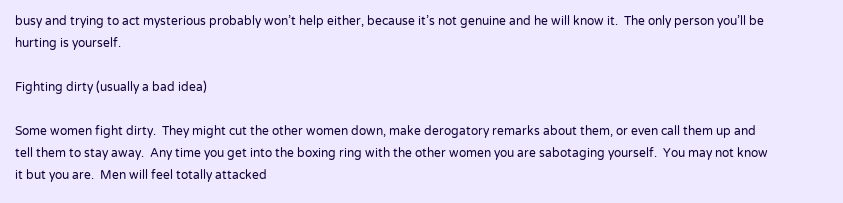busy and trying to act mysterious probably won’t help either, because it’s not genuine and he will know it.  The only person you’ll be hurting is yourself.

Fighting dirty (usually a bad idea)

Some women fight dirty.  They might cut the other women down, make derogatory remarks about them, or even call them up and tell them to stay away.  Any time you get into the boxing ring with the other women you are sabotaging yourself.  You may not know it but you are.  Men will feel totally attacked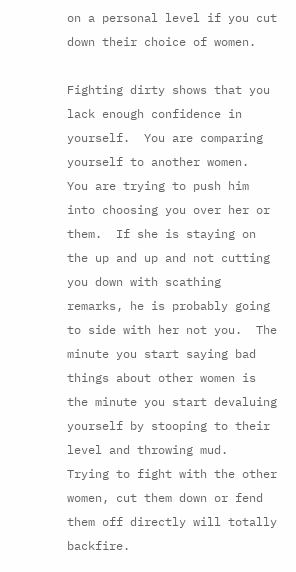on a personal level if you cut down their choice of women.

Fighting dirty shows that you lack enough confidence in yourself.  You are comparing yourself to another women.  You are trying to push him into choosing you over her or them.  If she is staying on the up and up and not cutting you down with scathing remarks, he is probably going to side with her not you.  The minute you start saying bad things about other women is the minute you start devaluing yourself by stooping to their level and throwing mud.  Trying to fight with the other women, cut them down or fend them off directly will totally backfire.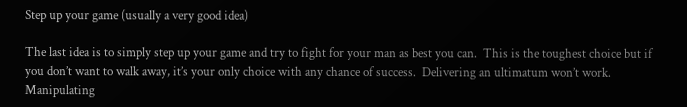Step up your game (usually a very good idea)

The last idea is to simply step up your game and try to fight for your man as best you can.  This is the toughest choice but if you don’t want to walk away, it’s your only choice with any chance of success.  Delivering an ultimatum won’t work. Manipulating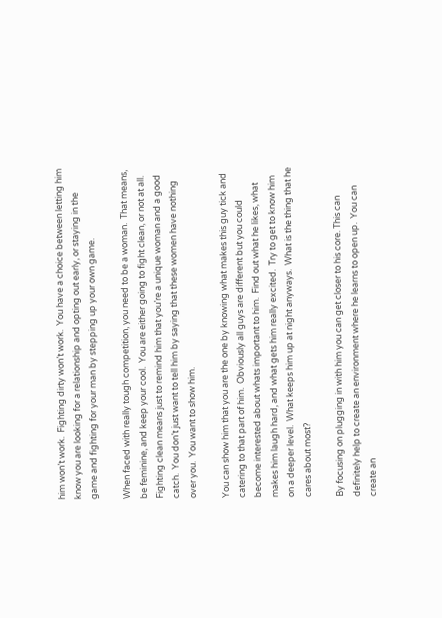him won’t work.  Fighting dirty won’t work.  You have a choice between letting him know you are looking for a relationship and opting out early, or staying in the game and fighting for your man by stepping up your own game.

When faced with really tough competition, you need to be a woman.  That means, be feminine, and keep your cool.  You are either going to fight clean, or not at all.  Fighting clean means just to remind him that you’re a unique woman and a good catch.  You don’t just want to tell him by saying that these women have nothing over you.  You want to show him.

You can show him that you are the one by knowing what makes this guy tick and catering to that part of him.  Obviously all guys are different but you could become interested about whats important to him.  Find out what he likes, what makes him laugh hard, and what gets him really excited.  Try to get to know him on a deeper level.  What keeps him up at night anyways.  What is the thing that he cares about most?

By focusing on plugging in with him you can get closer to his core. This can definitely help to create an environment where he learns to open up.  You can create an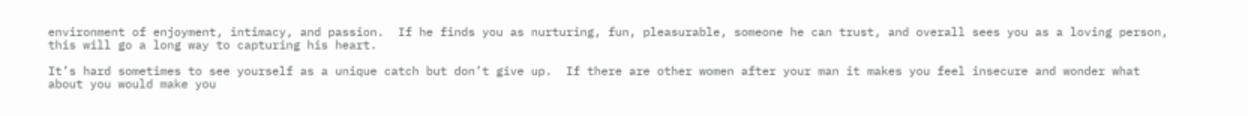environment of enjoyment, intimacy, and passion.  If he finds you as nurturing, fun, pleasurable, someone he can trust, and overall sees you as a loving person, this will go a long way to capturing his heart.

It’s hard sometimes to see yourself as a unique catch but don’t give up.  If there are other women after your man it makes you feel insecure and wonder what about you would make you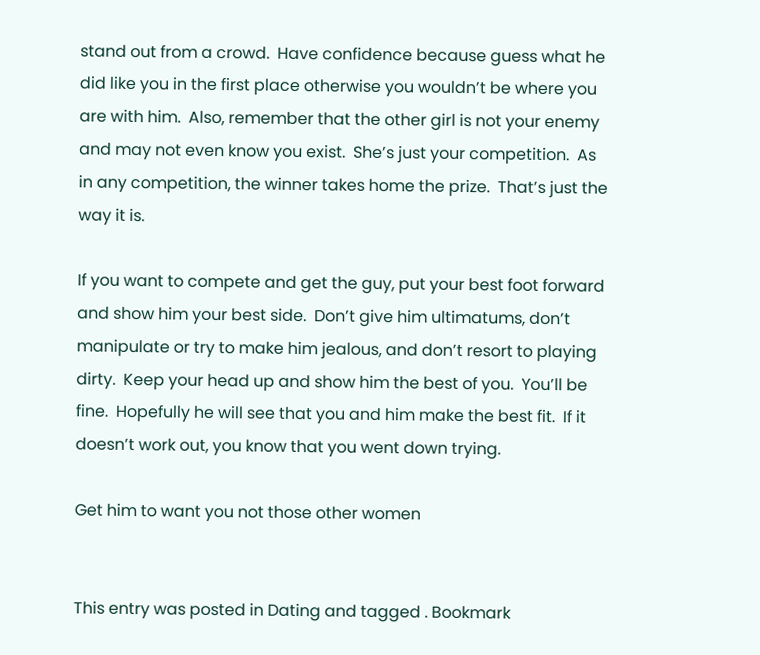stand out from a crowd.  Have confidence because guess what he did like you in the first place otherwise you wouldn’t be where you are with him.  Also, remember that the other girl is not your enemy and may not even know you exist.  She’s just your competition.  As in any competition, the winner takes home the prize.  That’s just the way it is.

If you want to compete and get the guy, put your best foot forward and show him your best side.  Don’t give him ultimatums, don’t manipulate or try to make him jealous, and don’t resort to playing dirty.  Keep your head up and show him the best of you.  You’ll be fine.  Hopefully he will see that you and him make the best fit.  If it doesn’t work out, you know that you went down trying.

Get him to want you not those other women


This entry was posted in Dating and tagged . Bookmark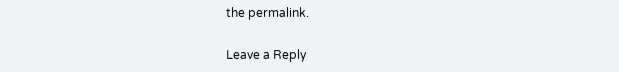the permalink.

Leave a Reply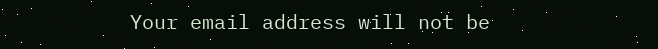Your email address will not be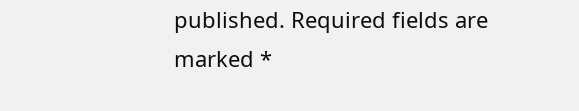published. Required fields are marked *